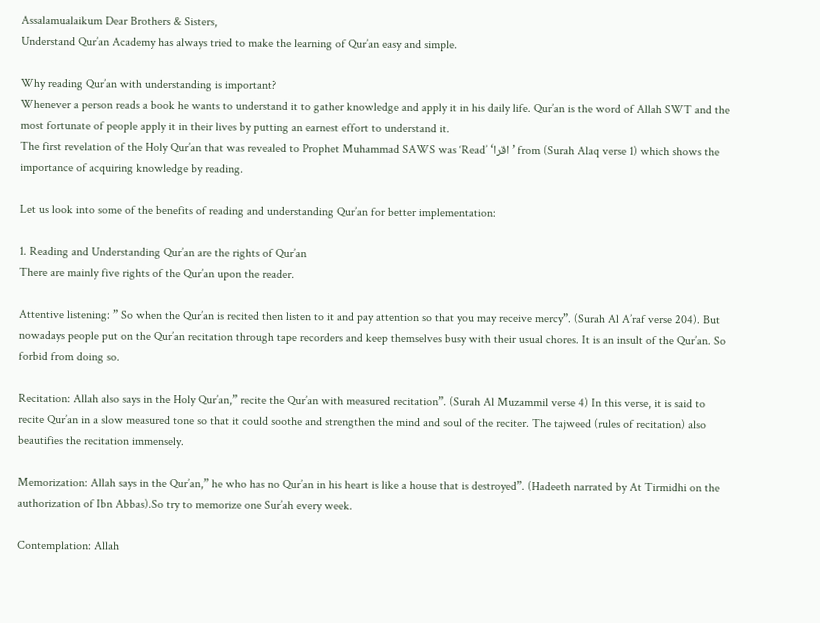Assalamualaikum Dear Brothers & Sisters,
Understand Qur’an Academy has always tried to make the learning of Qur’an easy and simple.

Why reading Qur’an with understanding is important?
Whenever a person reads a book he wants to understand it to gather knowledge and apply it in his daily life. Qur’an is the word of Allah SWT and the most fortunate of people apply it in their lives by putting an earnest effort to understand it.
The first revelation of the Holy Qur’an that was revealed to Prophet Muhammad SAWS was ‘Read’ ‘اقرا’ from (Surah Alaq verse 1) which shows the importance of acquiring knowledge by reading.

Let us look into some of the benefits of reading and understanding Qur’an for better implementation:

1. Reading and Understanding Qur’an are the rights of Qur’an
There are mainly five rights of the Qur’an upon the reader.

Attentive listening: ” So when the Qur’an is recited then listen to it and pay attention so that you may receive mercy”. (Surah Al A’raf verse 204). But nowadays people put on the Qur’an recitation through tape recorders and keep themselves busy with their usual chores. It is an insult of the Qur’an. So forbid from doing so.

Recitation: Allah also says in the Holy Qur’an,” recite the Qur’an with measured recitation”. (Surah Al Muzammil verse 4) In this verse, it is said to recite Qur’an in a slow measured tone so that it could soothe and strengthen the mind and soul of the reciter. The tajweed (rules of recitation) also beautifies the recitation immensely.

Memorization: Allah says in the Qur’an,” he who has no Qur’an in his heart is like a house that is destroyed”. (Hadeeth narrated by At Tirmidhi on the authorization of Ibn Abbas).So try to memorize one Sur’ah every week.

Contemplation: Allah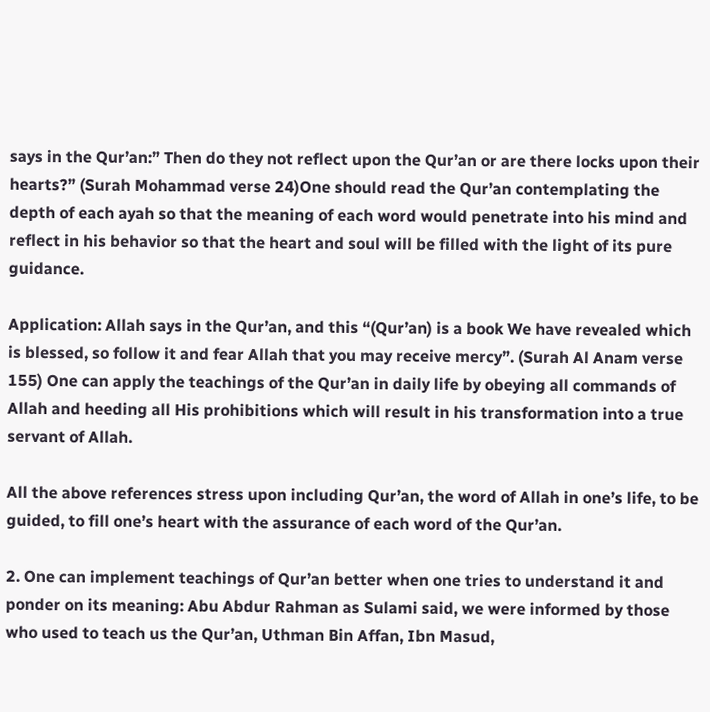says in the Qur’an:” Then do they not reflect upon the Qur’an or are there locks upon their hearts?” (Surah Mohammad verse 24)One should read the Qur’an contemplating the depth of each ayah so that the meaning of each word would penetrate into his mind and reflect in his behavior so that the heart and soul will be filled with the light of its pure guidance.

Application: Allah says in the Qur’an, and this “(Qur’an) is a book We have revealed which is blessed, so follow it and fear Allah that you may receive mercy”. (Surah Al Anam verse 155) One can apply the teachings of the Qur’an in daily life by obeying all commands of Allah and heeding all His prohibitions which will result in his transformation into a true servant of Allah.

All the above references stress upon including Qur’an, the word of Allah in one’s life, to be guided, to fill one’s heart with the assurance of each word of the Qur’an.

2. One can implement teachings of Qur’an better when one tries to understand it and ponder on its meaning: Abu Abdur Rahman as Sulami said, we were informed by those who used to teach us the Qur’an, Uthman Bin Affan, Ibn Masud,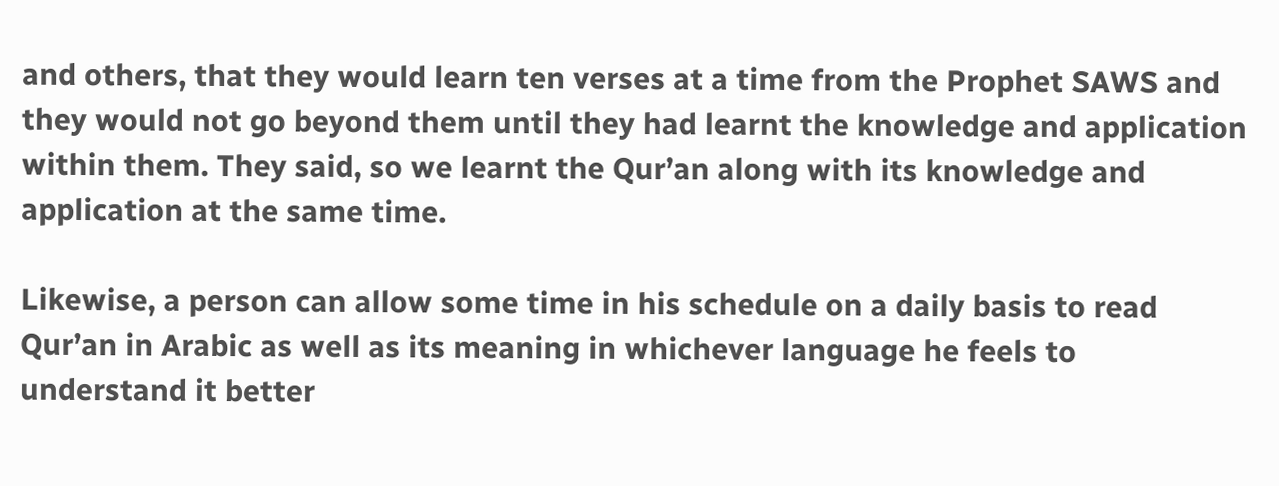and others, that they would learn ten verses at a time from the Prophet SAWS and they would not go beyond them until they had learnt the knowledge and application within them. They said, so we learnt the Qur’an along with its knowledge and application at the same time.

Likewise, a person can allow some time in his schedule on a daily basis to read Qur’an in Arabic as well as its meaning in whichever language he feels to understand it better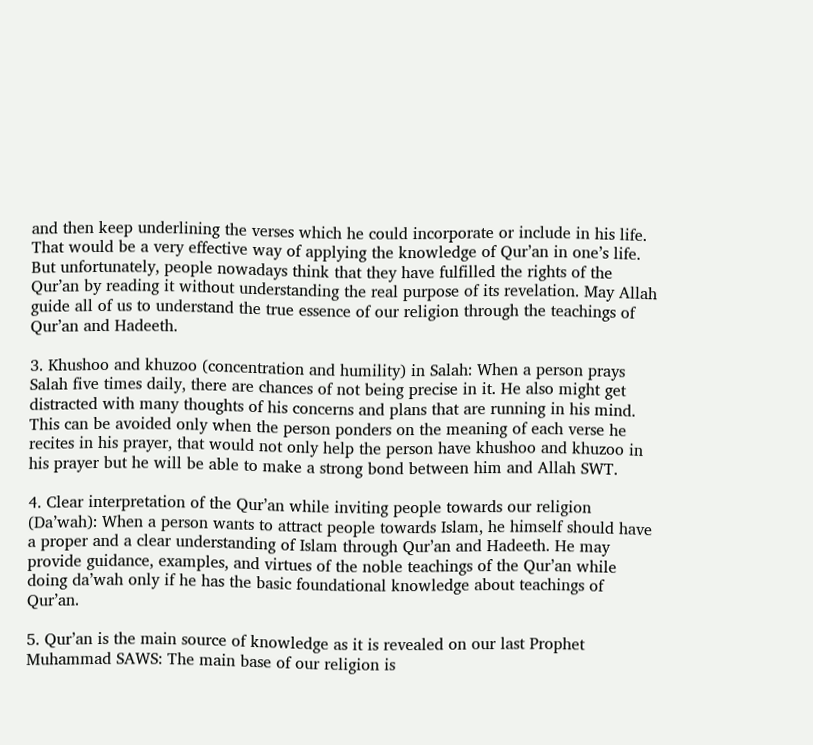and then keep underlining the verses which he could incorporate or include in his life. That would be a very effective way of applying the knowledge of Qur’an in one’s life. But unfortunately, people nowadays think that they have fulfilled the rights of the Qur’an by reading it without understanding the real purpose of its revelation. May Allah guide all of us to understand the true essence of our religion through the teachings of Qur’an and Hadeeth.

3. Khushoo and khuzoo (concentration and humility) in Salah: When a person prays Salah five times daily, there are chances of not being precise in it. He also might get distracted with many thoughts of his concerns and plans that are running in his mind. This can be avoided only when the person ponders on the meaning of each verse he recites in his prayer, that would not only help the person have khushoo and khuzoo in his prayer but he will be able to make a strong bond between him and Allah SWT.

4. Clear interpretation of the Qur’an while inviting people towards our religion (Da’wah): When a person wants to attract people towards Islam, he himself should have a proper and a clear understanding of Islam through Qur’an and Hadeeth. He may provide guidance, examples, and virtues of the noble teachings of the Qur’an while doing da’wah only if he has the basic foundational knowledge about teachings of Qur’an.

5. Qur’an is the main source of knowledge as it is revealed on our last Prophet Muhammad SAWS: The main base of our religion is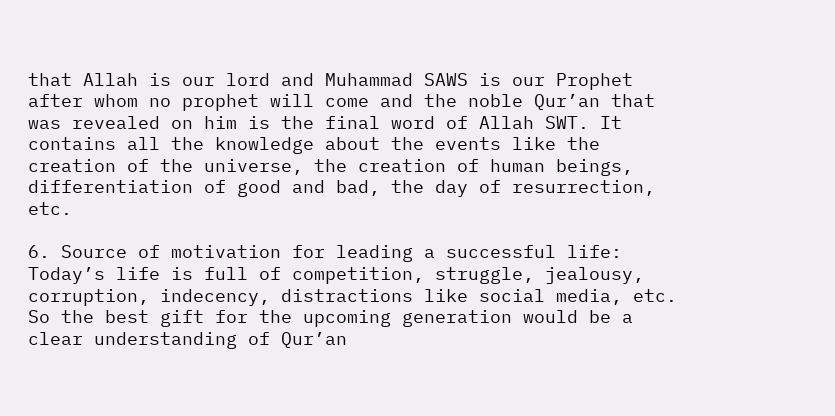that Allah is our lord and Muhammad SAWS is our Prophet after whom no prophet will come and the noble Qur’an that was revealed on him is the final word of Allah SWT. It contains all the knowledge about the events like the creation of the universe, the creation of human beings, differentiation of good and bad, the day of resurrection, etc.

6. Source of motivation for leading a successful life: Today’s life is full of competition, struggle, jealousy, corruption, indecency, distractions like social media, etc. So the best gift for the upcoming generation would be a clear understanding of Qur’an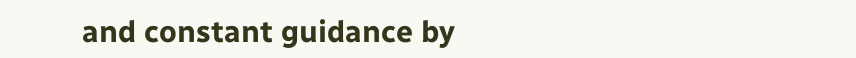and constant guidance by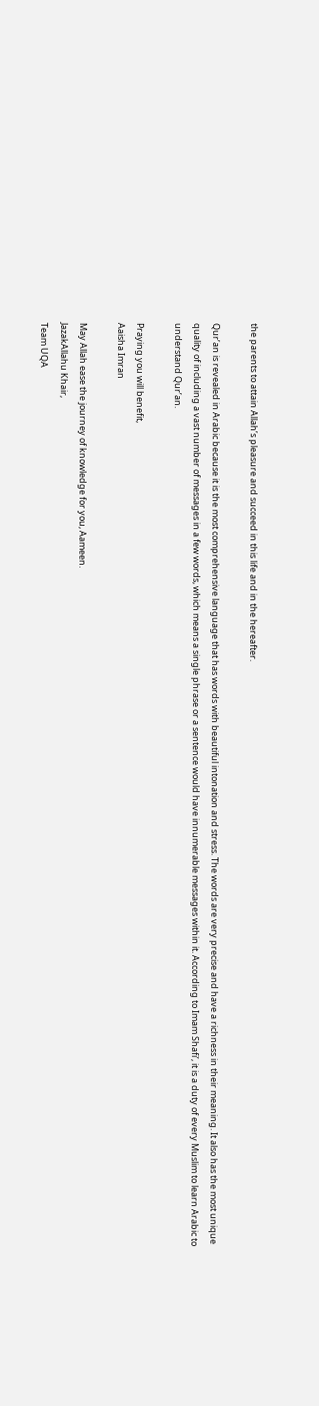the parents to attain Allah’s pleasure and succeed in this life and in the hereafter.

Qur’an is revealed in Arabic because it is the most comprehensive language that has words with beautiful intonation and stress. The words are very precise and have a richness in their meaning. It also has the most unique quality of including a vast number of messages in a few words, which means a single phrase or a sentence would have innumerable messages within it. According to Imam Shafi’, it is a duty of every Muslim to learn Arabic to understand Qur’an.

Praying you will benefit,
Aaisha Imran

May Allah ease the journey of knowledge for you, Aameen.
JazakAllahu Khair,
Team UQA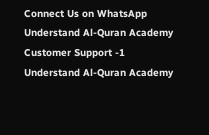Connect Us on WhatsApp
Understand Al-Quran Academy
Customer Support -1
Understand Al-Quran Academy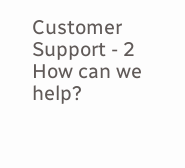Customer Support - 2
How can we help?